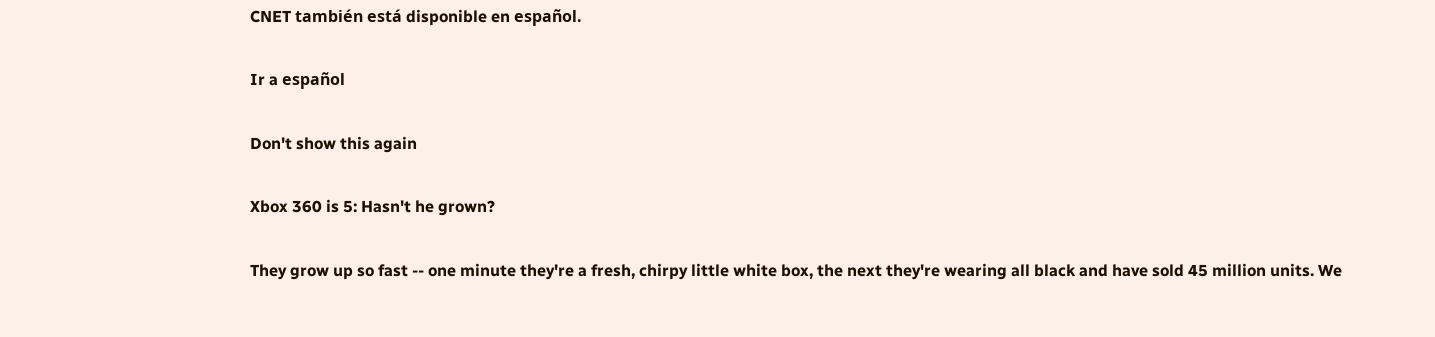CNET también está disponible en español.

Ir a español

Don't show this again

Xbox 360 is 5: Hasn't he grown?

They grow up so fast -- one minute they're a fresh, chirpy little white box, the next they're wearing all black and have sold 45 million units. We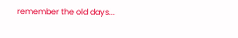remember the old days...